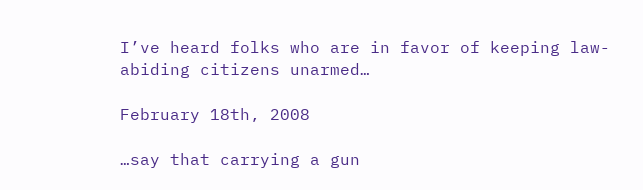I’ve heard folks who are in favor of keeping law-abiding citizens unarmed…

February 18th, 2008

…say that carrying a gun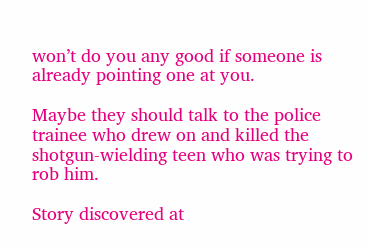won’t do you any good if someone is already pointing one at you.

Maybe they should talk to the police trainee who drew on and killed the shotgun-wielding teen who was trying to rob him.

Story discovered at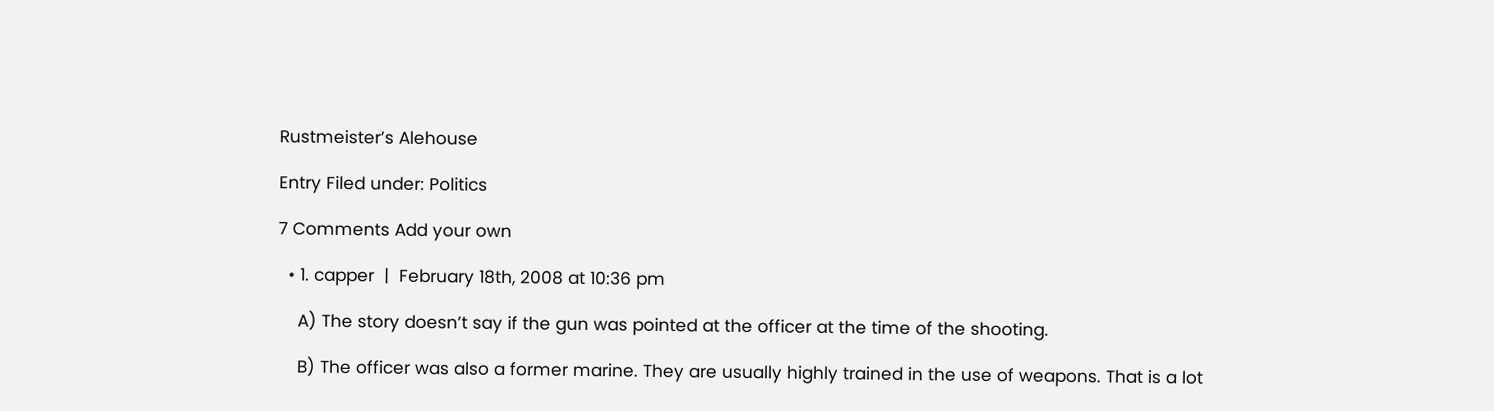Rustmeister’s Alehouse

Entry Filed under: Politics

7 Comments Add your own

  • 1. capper  |  February 18th, 2008 at 10:36 pm

    A) The story doesn’t say if the gun was pointed at the officer at the time of the shooting.

    B) The officer was also a former marine. They are usually highly trained in the use of weapons. That is a lot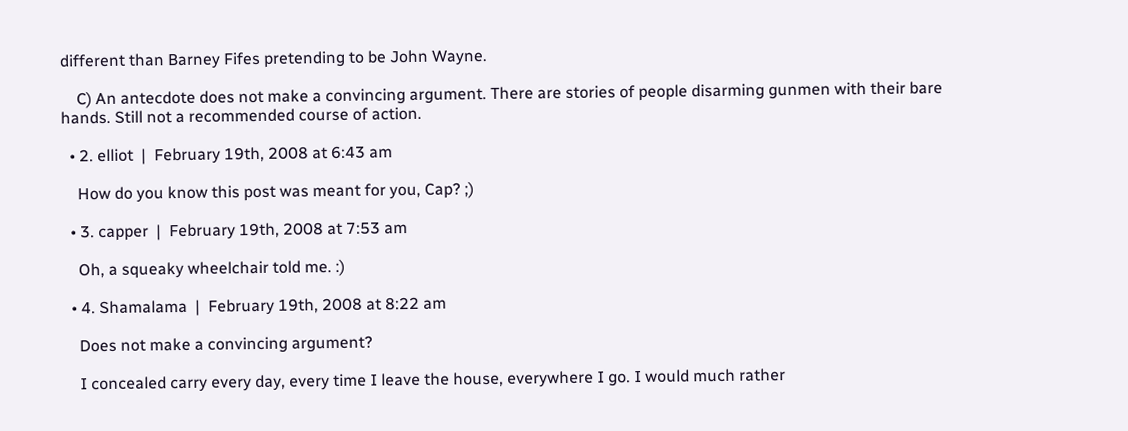different than Barney Fifes pretending to be John Wayne.

    C) An antecdote does not make a convincing argument. There are stories of people disarming gunmen with their bare hands. Still not a recommended course of action.

  • 2. elliot  |  February 19th, 2008 at 6:43 am

    How do you know this post was meant for you, Cap? ;)

  • 3. capper  |  February 19th, 2008 at 7:53 am

    Oh, a squeaky wheelchair told me. :)

  • 4. Shamalama  |  February 19th, 2008 at 8:22 am

    Does not make a convincing argument?

    I concealed carry every day, every time I leave the house, everywhere I go. I would much rather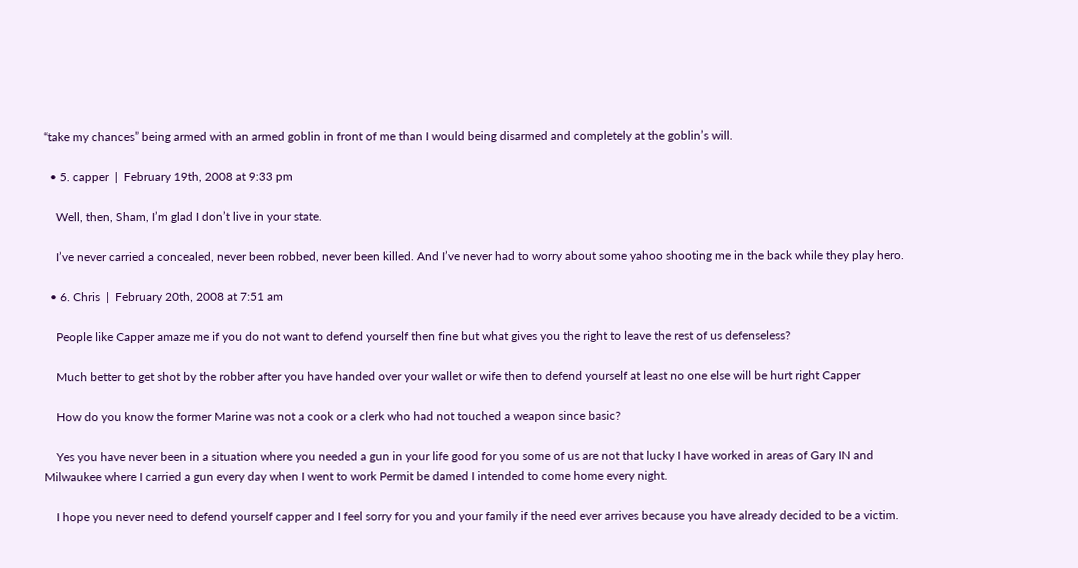“take my chances” being armed with an armed goblin in front of me than I would being disarmed and completely at the goblin’s will.

  • 5. capper  |  February 19th, 2008 at 9:33 pm

    Well, then, Sham, I’m glad I don’t live in your state.

    I’ve never carried a concealed, never been robbed, never been killed. And I’ve never had to worry about some yahoo shooting me in the back while they play hero.

  • 6. Chris  |  February 20th, 2008 at 7:51 am

    People like Capper amaze me if you do not want to defend yourself then fine but what gives you the right to leave the rest of us defenseless?

    Much better to get shot by the robber after you have handed over your wallet or wife then to defend yourself at least no one else will be hurt right Capper

    How do you know the former Marine was not a cook or a clerk who had not touched a weapon since basic?

    Yes you have never been in a situation where you needed a gun in your life good for you some of us are not that lucky I have worked in areas of Gary IN and Milwaukee where I carried a gun every day when I went to work Permit be damed I intended to come home every night.

    I hope you never need to defend yourself capper and I feel sorry for you and your family if the need ever arrives because you have already decided to be a victim.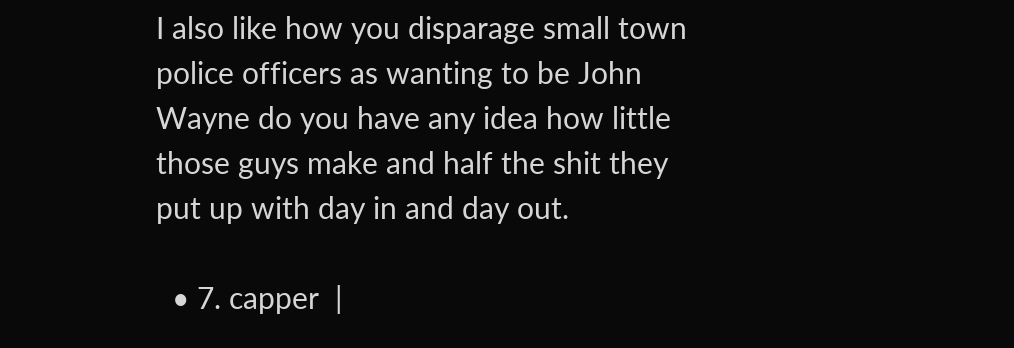I also like how you disparage small town police officers as wanting to be John Wayne do you have any idea how little those guys make and half the shit they put up with day in and day out.

  • 7. capper  |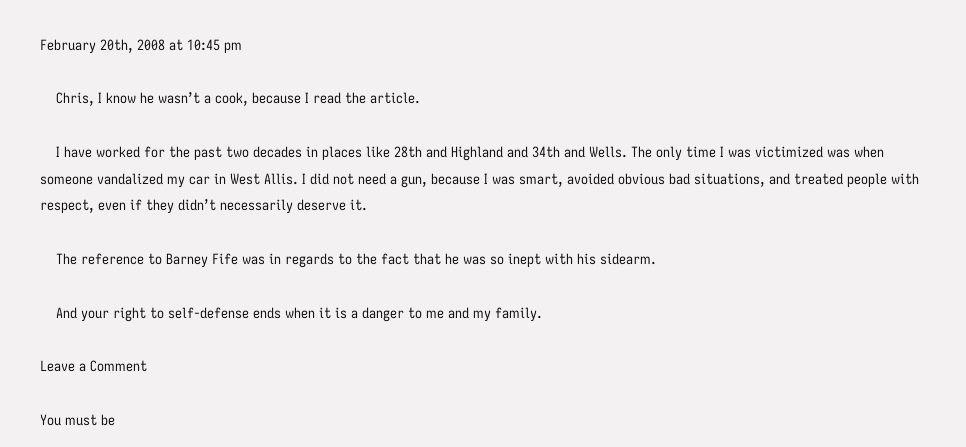February 20th, 2008 at 10:45 pm

    Chris, I know he wasn’t a cook, because I read the article.

    I have worked for the past two decades in places like 28th and Highland and 34th and Wells. The only time I was victimized was when someone vandalized my car in West Allis. I did not need a gun, because I was smart, avoided obvious bad situations, and treated people with respect, even if they didn’t necessarily deserve it.

    The reference to Barney Fife was in regards to the fact that he was so inept with his sidearm.

    And your right to self-defense ends when it is a danger to me and my family.

Leave a Comment

You must be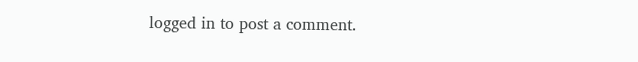logged in to post a comment.